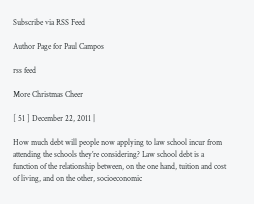Subscribe via RSS Feed

Author Page for Paul Campos

rss feed

More Christmas Cheer

[ 51 ] December 22, 2011 |

How much debt will people now applying to law school incur from attending the schools they’re considering? Law school debt is a function of the relationship between, on the one hand, tuition and cost of living, and on the other, socioeconomic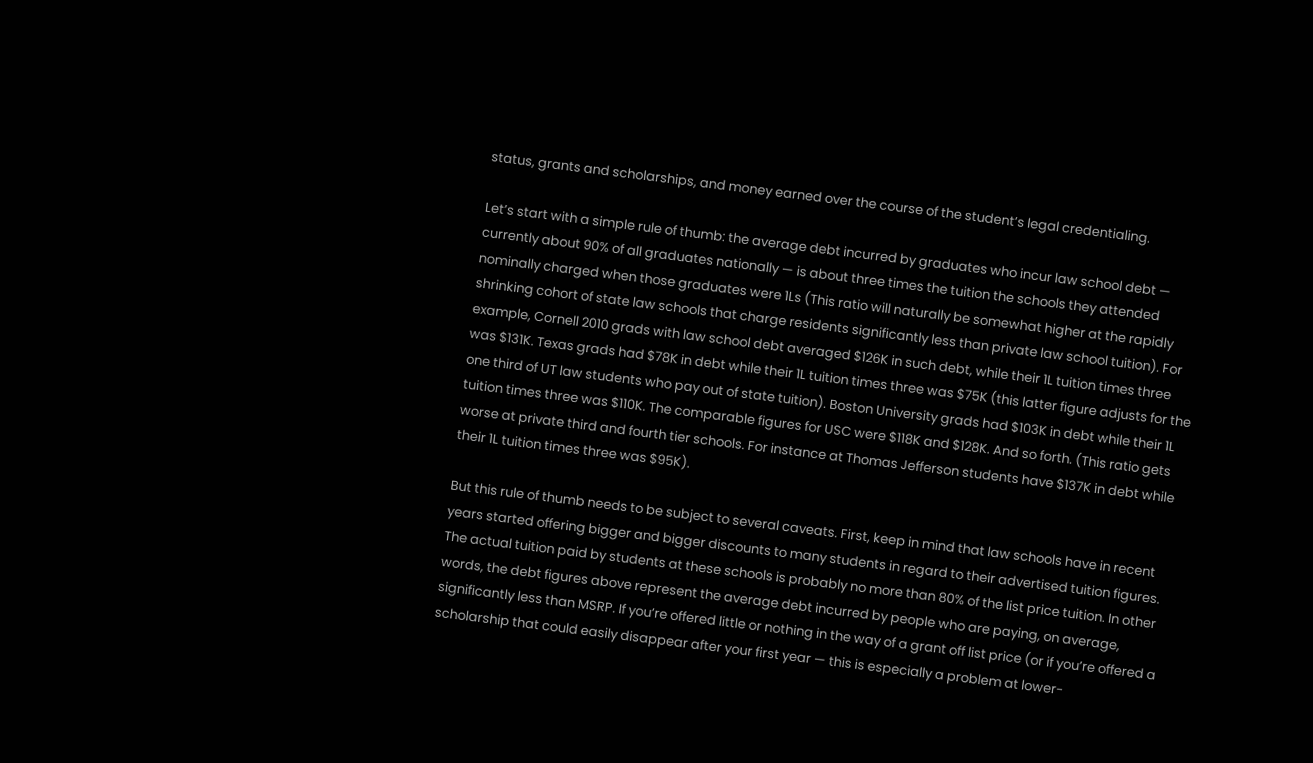status, grants and scholarships, and money earned over the course of the student’s legal credentialing.

Let’s start with a simple rule of thumb: the average debt incurred by graduates who incur law school debt — currently about 90% of all graduates nationally — is about three times the tuition the schools they attended nominally charged when those graduates were 1Ls (This ratio will naturally be somewhat higher at the rapidly shrinking cohort of state law schools that charge residents significantly less than private law school tuition). For example, Cornell 2010 grads with law school debt averaged $126K in such debt, while their 1L tuition times three was $131K. Texas grads had $78K in debt while their 1L tuition times three was $75K (this latter figure adjusts for the one third of UT law students who pay out of state tuition). Boston University grads had $103K in debt while their 1L tuition times three was $110K. The comparable figures for USC were $118K and $128K. And so forth. (This ratio gets worse at private third and fourth tier schools. For instance at Thomas Jefferson students have $137K in debt while their 1L tuition times three was $95K).

But this rule of thumb needs to be subject to several caveats. First, keep in mind that law schools have in recent years started offering bigger and bigger discounts to many students in regard to their advertised tuition figures. The actual tuition paid by students at these schools is probably no more than 80% of the list price tuition. In other words, the debt figures above represent the average debt incurred by people who are paying, on average, significantly less than MSRP. If you’re offered little or nothing in the way of a grant off list price (or if you’re offered a scholarship that could easily disappear after your first year — this is especially a problem at lower-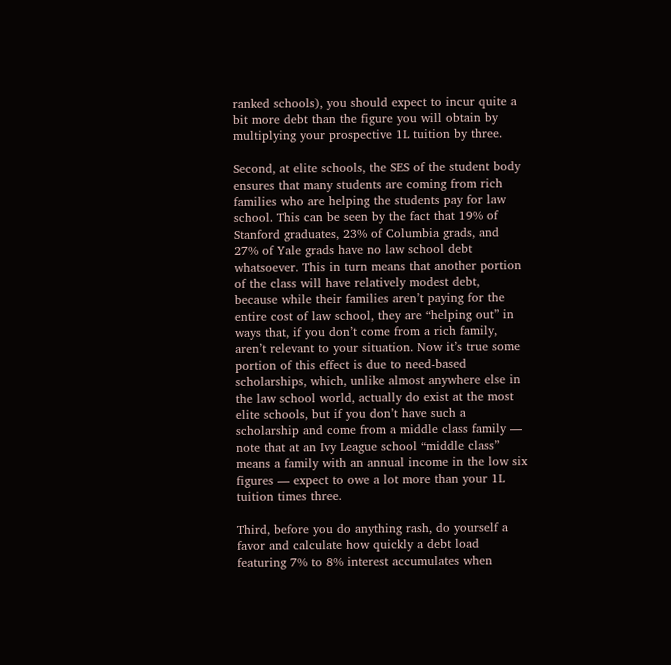ranked schools), you should expect to incur quite a bit more debt than the figure you will obtain by multiplying your prospective 1L tuition by three.

Second, at elite schools, the SES of the student body ensures that many students are coming from rich families who are helping the students pay for law school. This can be seen by the fact that 19% of Stanford graduates, 23% of Columbia grads, and 27% of Yale grads have no law school debt whatsoever. This in turn means that another portion of the class will have relatively modest debt, because while their families aren’t paying for the entire cost of law school, they are “helping out” in ways that, if you don’t come from a rich family, aren’t relevant to your situation. Now it’s true some portion of this effect is due to need-based scholarships, which, unlike almost anywhere else in the law school world, actually do exist at the most elite schools, but if you don’t have such a scholarship and come from a middle class family — note that at an Ivy League school “middle class” means a family with an annual income in the low six figures — expect to owe a lot more than your 1L tuition times three.

Third, before you do anything rash, do yourself a favor and calculate how quickly a debt load featuring 7% to 8% interest accumulates when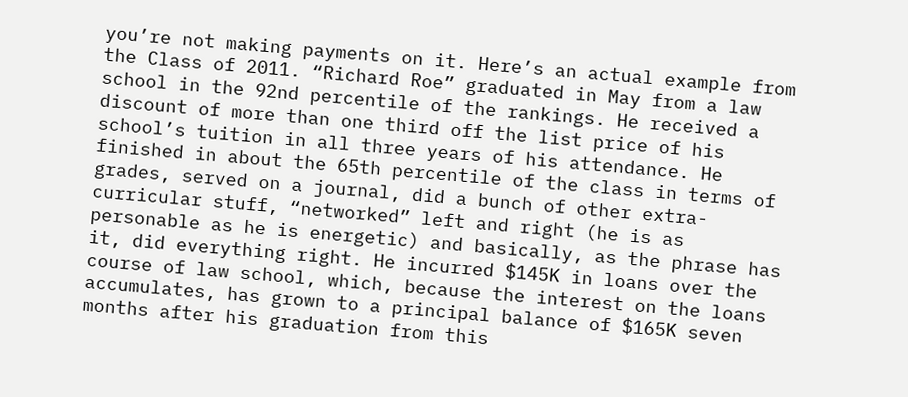you’re not making payments on it. Here’s an actual example from the Class of 2011. “Richard Roe” graduated in May from a law school in the 92nd percentile of the rankings. He received a discount of more than one third off the list price of his school’s tuition in all three years of his attendance. He finished in about the 65th percentile of the class in terms of grades, served on a journal, did a bunch of other extra-curricular stuff, “networked” left and right (he is as personable as he is energetic) and basically, as the phrase has it, did everything right. He incurred $145K in loans over the course of law school, which, because the interest on the loans accumulates, has grown to a principal balance of $165K seven months after his graduation from this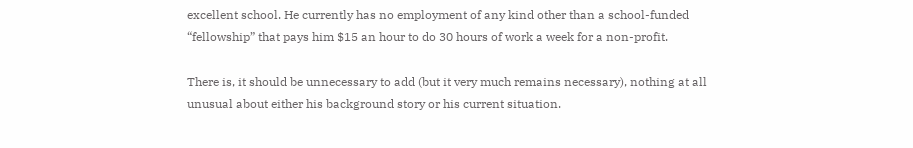excellent school. He currently has no employment of any kind other than a school-funded “fellowship” that pays him $15 an hour to do 30 hours of work a week for a non-profit.

There is, it should be unnecessary to add (but it very much remains necessary), nothing at all unusual about either his background story or his current situation.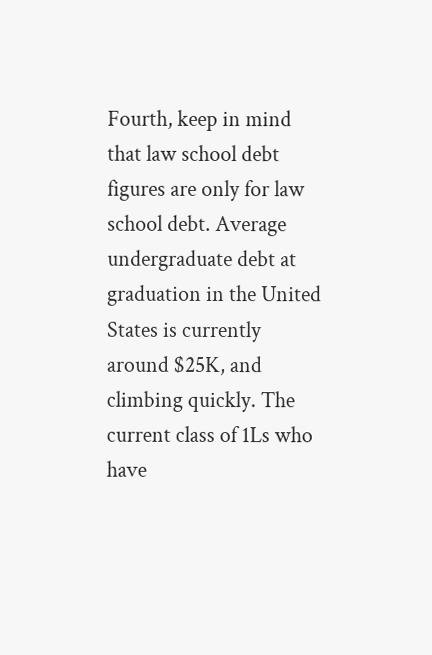Fourth, keep in mind that law school debt figures are only for law school debt. Average undergraduate debt at graduation in the United States is currently around $25K, and climbing quickly. The current class of 1Ls who have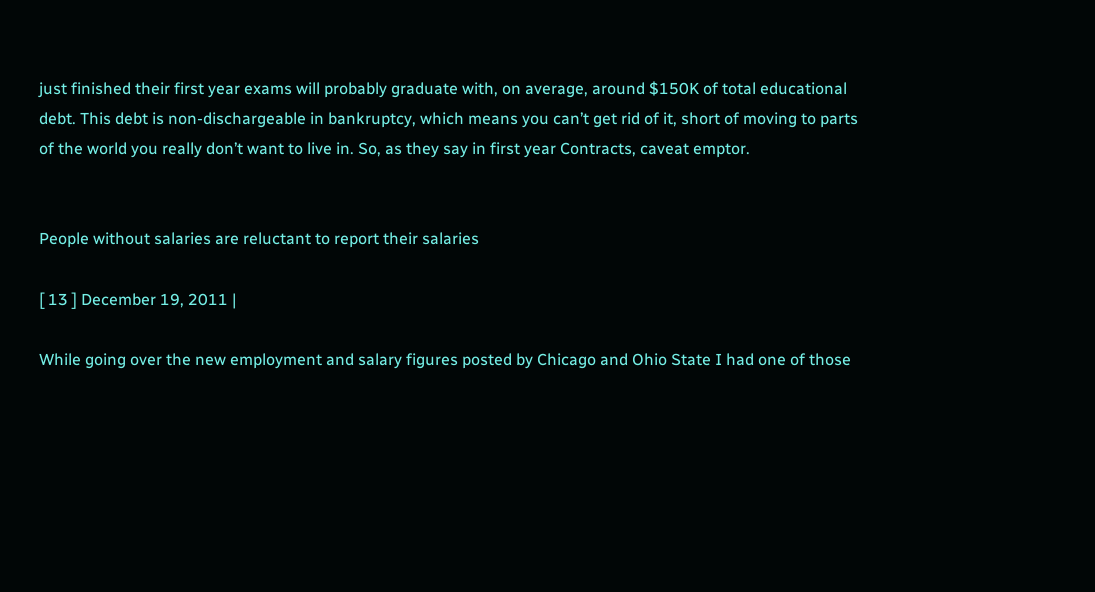just finished their first year exams will probably graduate with, on average, around $150K of total educational debt. This debt is non-dischargeable in bankruptcy, which means you can’t get rid of it, short of moving to parts of the world you really don’t want to live in. So, as they say in first year Contracts, caveat emptor.


People without salaries are reluctant to report their salaries

[ 13 ] December 19, 2011 |

While going over the new employment and salary figures posted by Chicago and Ohio State I had one of those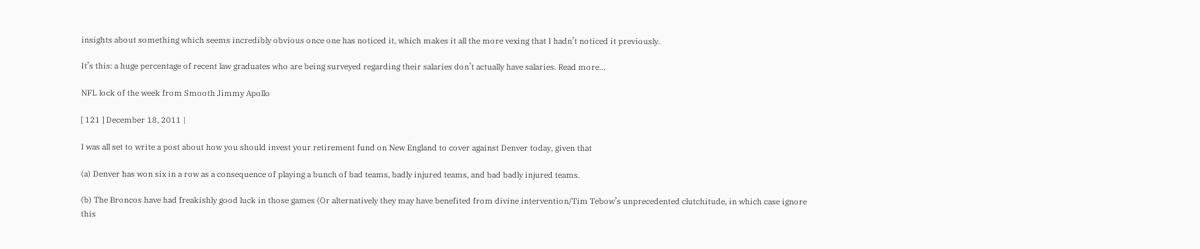insights about something which seems incredibly obvious once one has noticed it, which makes it all the more vexing that I hadn’t noticed it previously.

It’s this: a huge percentage of recent law graduates who are being surveyed regarding their salaries don’t actually have salaries. Read more…

NFL lock of the week from Smooth Jimmy Apollo

[ 121 ] December 18, 2011 |

I was all set to write a post about how you should invest your retirement fund on New England to cover against Denver today, given that

(a) Denver has won six in a row as a consequence of playing a bunch of bad teams, badly injured teams, and bad badly injured teams.

(b) The Broncos have had freakishly good luck in those games (Or alternatively they may have benefited from divine intervention/Tim Tebow’s unprecedented clutchitude, in which case ignore this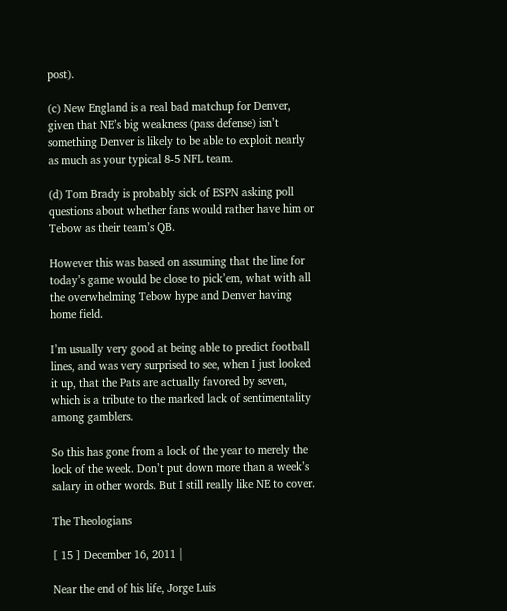post).

(c) New England is a real bad matchup for Denver, given that NE’s big weakness (pass defense) isn’t something Denver is likely to be able to exploit nearly as much as your typical 8-5 NFL team.

(d) Tom Brady is probably sick of ESPN asking poll questions about whether fans would rather have him or Tebow as their team’s QB.

However this was based on assuming that the line for today’s game would be close to pick’em, what with all the overwhelming Tebow hype and Denver having home field.

I’m usually very good at being able to predict football lines, and was very surprised to see, when I just looked it up, that the Pats are actually favored by seven, which is a tribute to the marked lack of sentimentality among gamblers.

So this has gone from a lock of the year to merely the lock of the week. Don’t put down more than a week’s salary in other words. But I still really like NE to cover.

The Theologians

[ 15 ] December 16, 2011 |

Near the end of his life, Jorge Luis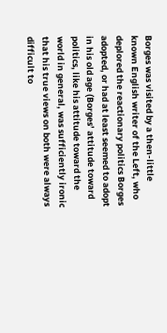Borges was visited by a then-little known English writer of the Left, who deplored the reactionary politics Borges adopted, or had at least seemed to adopt in his old age (Borges’ attitude toward politics, like his attitude toward the world in general, was sufficiently ironic that his true views on both were always difficult to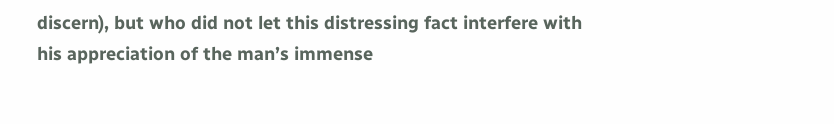discern), but who did not let this distressing fact interfere with his appreciation of the man’s immense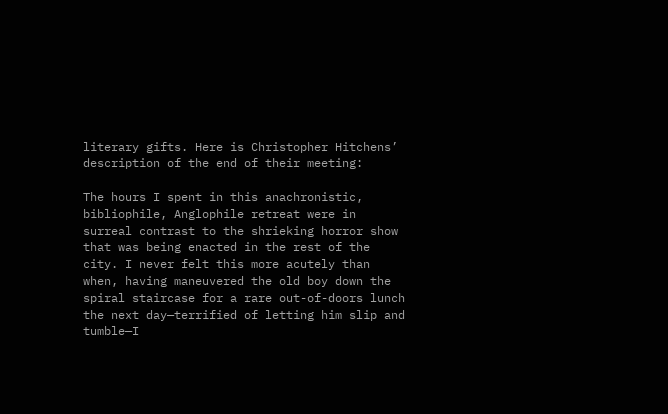literary gifts. Here is Christopher Hitchens’ description of the end of their meeting:

The hours I spent in this anachronistic, bibliophile, Anglophile retreat were in surreal contrast to the shrieking horror show that was being enacted in the rest of the city. I never felt this more acutely than when, having maneuvered the old boy down the spiral staircase for a rare out-of-doors lunch the next day—terrified of letting him slip and tumble—I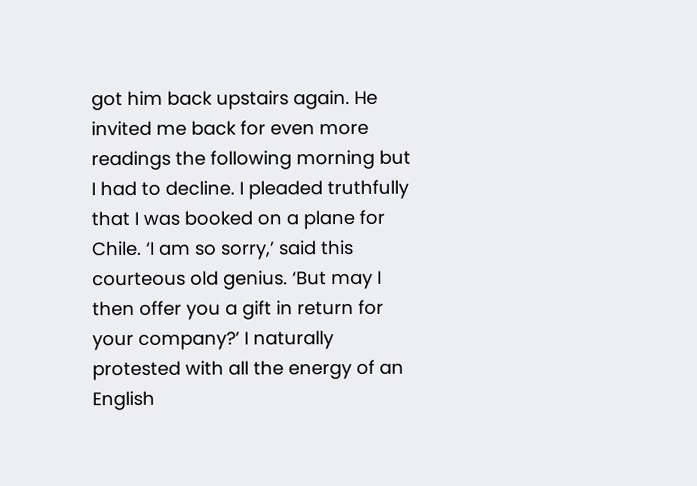got him back upstairs again. He invited me back for even more readings the following morning but I had to decline. I pleaded truthfully that I was booked on a plane for Chile. ‘I am so sorry,’ said this courteous old genius. ‘But may I then offer you a gift in return for your company?’ I naturally protested with all the energy of an English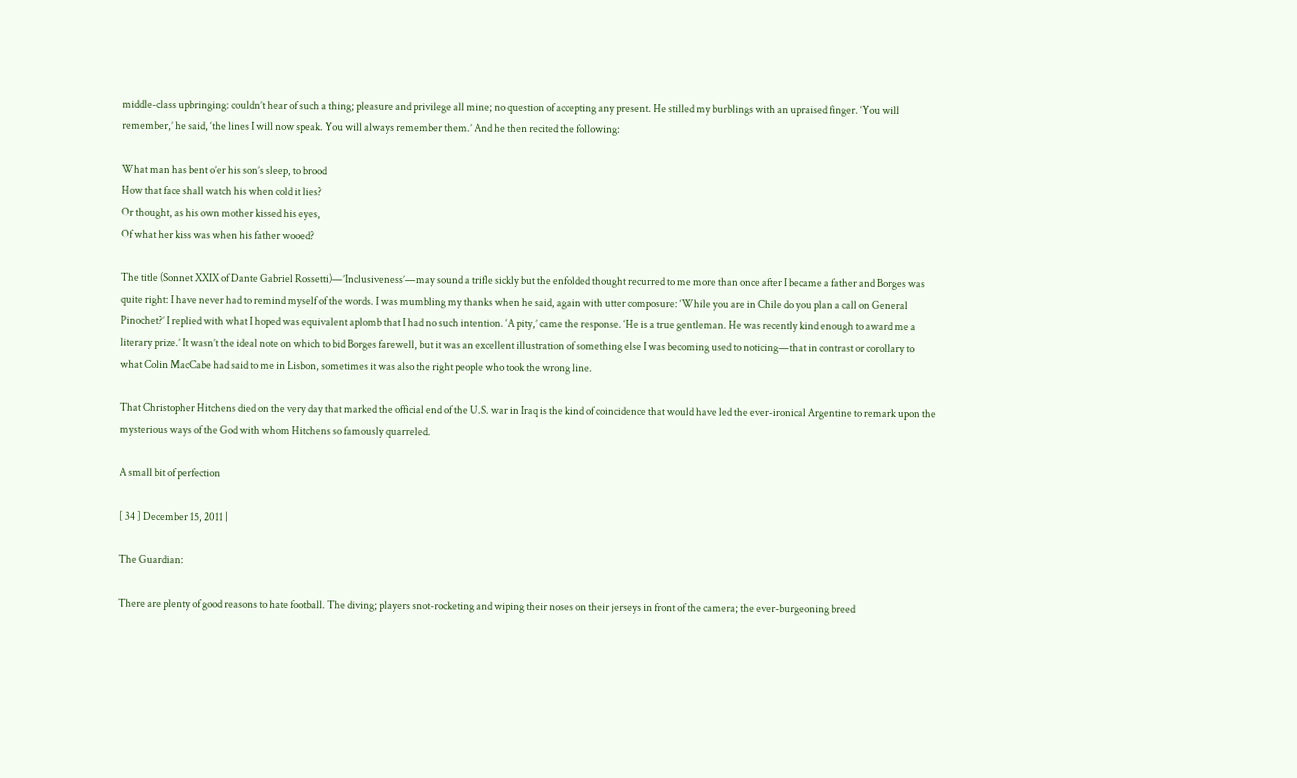middle-class upbringing: couldn’t hear of such a thing; pleasure and privilege all mine; no question of accepting any present. He stilled my burblings with an upraised finger. ‘You will remember,’ he said, ‘the lines I will now speak. You will always remember them.’ And he then recited the following:

What man has bent o’er his son’s sleep, to brood
How that face shall watch his when cold it lies?
Or thought, as his own mother kissed his eyes,
Of what her kiss was when his father wooed?

The title (Sonnet XXIX of Dante Gabriel Rossetti)—’Inclusiveness’—may sound a trifle sickly but the enfolded thought recurred to me more than once after I became a father and Borges was quite right: I have never had to remind myself of the words. I was mumbling my thanks when he said, again with utter composure: ‘While you are in Chile do you plan a call on General Pinochet?’ I replied with what I hoped was equivalent aplomb that I had no such intention. ‘A pity,’ came the response. ‘He is a true gentleman. He was recently kind enough to award me a literary prize.’ It wasn’t the ideal note on which to bid Borges farewell, but it was an excellent illustration of something else I was becoming used to noticing—that in contrast or corollary to what Colin MacCabe had said to me in Lisbon, sometimes it was also the right people who took the wrong line.

That Christopher Hitchens died on the very day that marked the official end of the U.S. war in Iraq is the kind of coincidence that would have led the ever-ironical Argentine to remark upon the mysterious ways of the God with whom Hitchens so famously quarreled.

A small bit of perfection

[ 34 ] December 15, 2011 |

The Guardian:

There are plenty of good reasons to hate football. The diving; players snot-rocketing and wiping their noses on their jerseys in front of the camera; the ever-burgeoning breed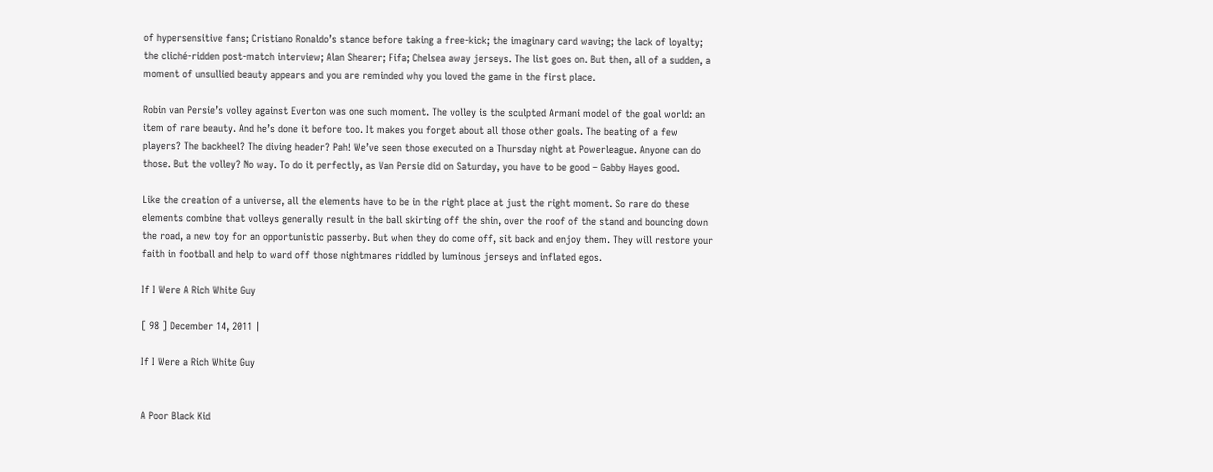of hypersensitive fans; Cristiano Ronaldo’s stance before taking a free-kick; the imaginary card waving; the lack of loyalty; the cliché-ridden post-match interview; Alan Shearer; Fifa; Chelsea away jerseys. The list goes on. But then, all of a sudden, a moment of unsullied beauty appears and you are reminded why you loved the game in the first place.

Robin van Persie’s volley against Everton was one such moment. The volley is the sculpted Armani model of the goal world: an item of rare beauty. And he’s done it before too. It makes you forget about all those other goals. The beating of a few players? The backheel? The diving header? Pah! We’ve seen those executed on a Thursday night at Powerleague. Anyone can do those. But the volley? No way. To do it perfectly, as Van Persie did on Saturday, you have to be good – Gabby Hayes good.

Like the creation of a universe, all the elements have to be in the right place at just the right moment. So rare do these elements combine that volleys generally result in the ball skirting off the shin, over the roof of the stand and bouncing down the road, a new toy for an opportunistic passerby. But when they do come off, sit back and enjoy them. They will restore your faith in football and help to ward off those nightmares riddled by luminous jerseys and inflated egos.

If I Were A Rich White Guy

[ 98 ] December 14, 2011 |

If I Were a Rich White Guy


A Poor Black Kid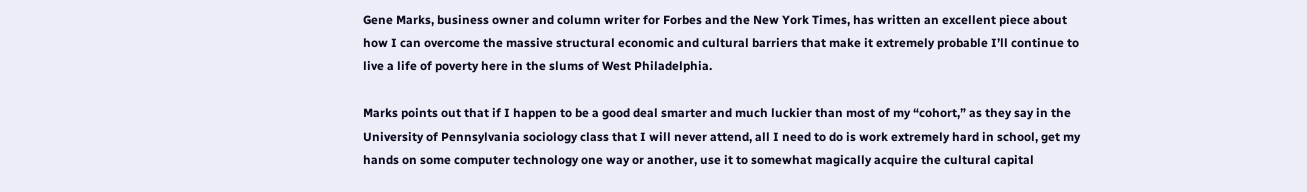Gene Marks, business owner and column writer for Forbes and the New York Times, has written an excellent piece about how I can overcome the massive structural economic and cultural barriers that make it extremely probable I’ll continue to live a life of poverty here in the slums of West Philadelphia.

Marks points out that if I happen to be a good deal smarter and much luckier than most of my “cohort,” as they say in the University of Pennsylvania sociology class that I will never attend, all I need to do is work extremely hard in school, get my hands on some computer technology one way or another, use it to somewhat magically acquire the cultural capital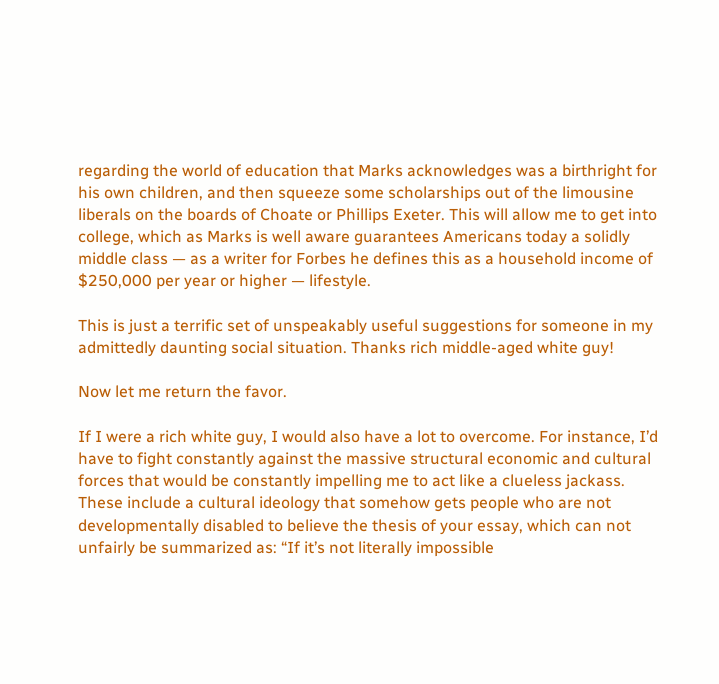regarding the world of education that Marks acknowledges was a birthright for his own children, and then squeeze some scholarships out of the limousine liberals on the boards of Choate or Phillips Exeter. This will allow me to get into college, which as Marks is well aware guarantees Americans today a solidly middle class — as a writer for Forbes he defines this as a household income of $250,000 per year or higher — lifestyle.

This is just a terrific set of unspeakably useful suggestions for someone in my admittedly daunting social situation. Thanks rich middle-aged white guy!

Now let me return the favor.

If I were a rich white guy, I would also have a lot to overcome. For instance, I’d have to fight constantly against the massive structural economic and cultural forces that would be constantly impelling me to act like a clueless jackass. These include a cultural ideology that somehow gets people who are not developmentally disabled to believe the thesis of your essay, which can not unfairly be summarized as: “If it’s not literally impossible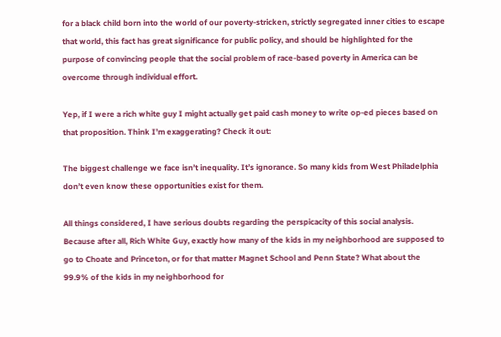for a black child born into the world of our poverty-stricken, strictly segregated inner cities to escape that world, this fact has great significance for public policy, and should be highlighted for the purpose of convincing people that the social problem of race-based poverty in America can be overcome through individual effort.

Yep, if I were a rich white guy I might actually get paid cash money to write op-ed pieces based on that proposition. Think I’m exaggerating? Check it out:

The biggest challenge we face isn’t inequality. It’s ignorance. So many kids from West Philadelphia don’t even know these opportunities exist for them.

All things considered, I have serious doubts regarding the perspicacity of this social analysis. Because after all, Rich White Guy, exactly how many of the kids in my neighborhood are supposed to go to Choate and Princeton, or for that matter Magnet School and Penn State? What about the 99.9% of the kids in my neighborhood for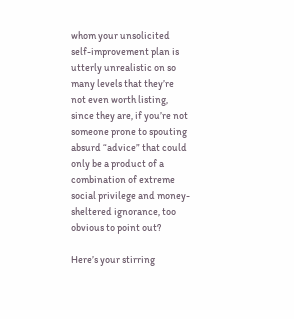whom your unsolicited self-improvement plan is utterly unrealistic on so many levels that they’re not even worth listing, since they are, if you’re not someone prone to spouting absurd “advice” that could only be a product of a combination of extreme social privilege and money-sheltered ignorance, too obvious to point out?

Here’s your stirring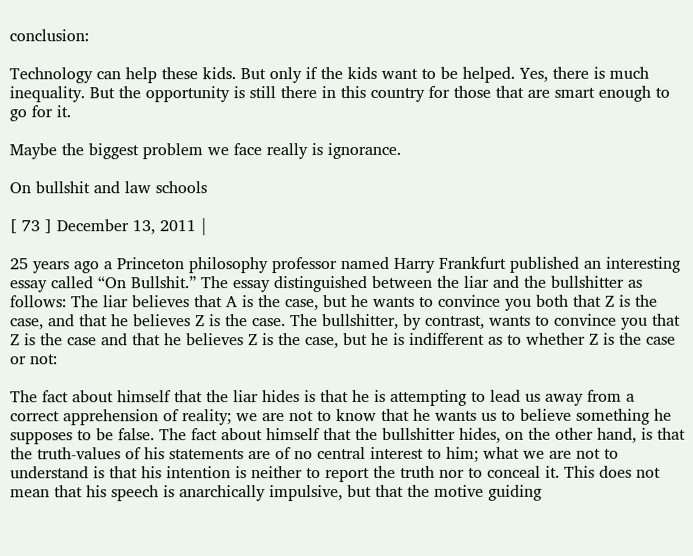conclusion:

Technology can help these kids. But only if the kids want to be helped. Yes, there is much inequality. But the opportunity is still there in this country for those that are smart enough to go for it.

Maybe the biggest problem we face really is ignorance.

On bullshit and law schools

[ 73 ] December 13, 2011 |

25 years ago a Princeton philosophy professor named Harry Frankfurt published an interesting essay called “On Bullshit.” The essay distinguished between the liar and the bullshitter as follows: The liar believes that A is the case, but he wants to convince you both that Z is the case, and that he believes Z is the case. The bullshitter, by contrast, wants to convince you that Z is the case and that he believes Z is the case, but he is indifferent as to whether Z is the case or not:

The fact about himself that the liar hides is that he is attempting to lead us away from a correct apprehension of reality; we are not to know that he wants us to believe something he supposes to be false. The fact about himself that the bullshitter hides, on the other hand, is that the truth-values of his statements are of no central interest to him; what we are not to understand is that his intention is neither to report the truth nor to conceal it. This does not mean that his speech is anarchically impulsive, but that the motive guiding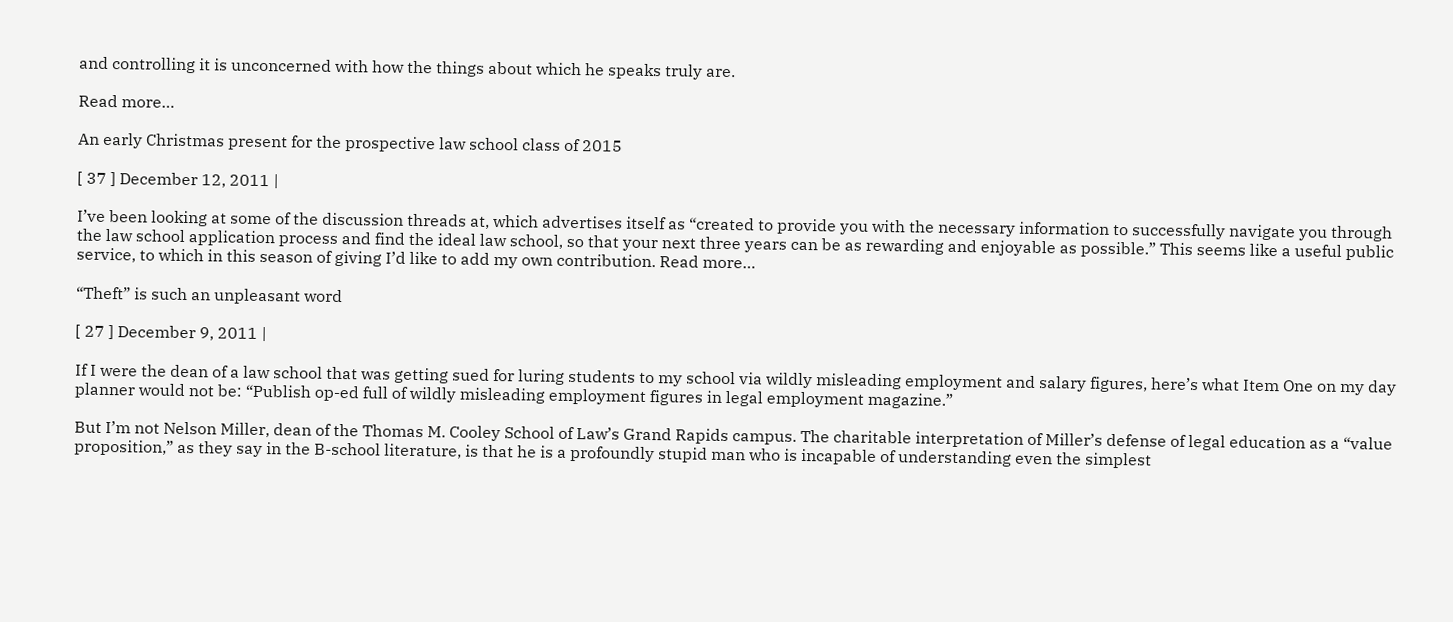and controlling it is unconcerned with how the things about which he speaks truly are.

Read more…

An early Christmas present for the prospective law school class of 2015

[ 37 ] December 12, 2011 |

I’ve been looking at some of the discussion threads at, which advertises itself as “created to provide you with the necessary information to successfully navigate you through the law school application process and find the ideal law school, so that your next three years can be as rewarding and enjoyable as possible.” This seems like a useful public service, to which in this season of giving I’d like to add my own contribution. Read more…

“Theft” is such an unpleasant word

[ 27 ] December 9, 2011 |

If I were the dean of a law school that was getting sued for luring students to my school via wildly misleading employment and salary figures, here’s what Item One on my day planner would not be: “Publish op-ed full of wildly misleading employment figures in legal employment magazine.”

But I’m not Nelson Miller, dean of the Thomas M. Cooley School of Law’s Grand Rapids campus. The charitable interpretation of Miller’s defense of legal education as a “value proposition,” as they say in the B-school literature, is that he is a profoundly stupid man who is incapable of understanding even the simplest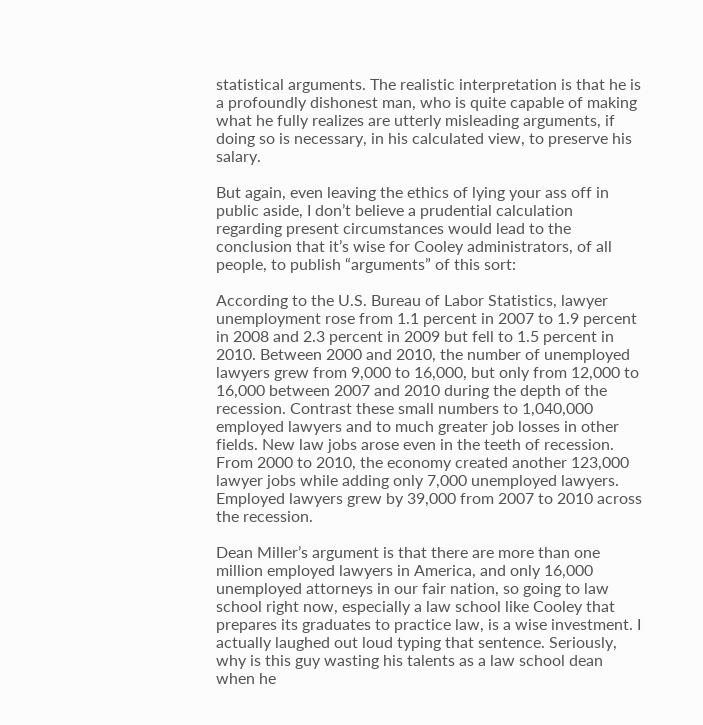statistical arguments. The realistic interpretation is that he is a profoundly dishonest man, who is quite capable of making what he fully realizes are utterly misleading arguments, if doing so is necessary, in his calculated view, to preserve his salary.

But again, even leaving the ethics of lying your ass off in public aside, I don’t believe a prudential calculation regarding present circumstances would lead to the conclusion that it’s wise for Cooley administrators, of all people, to publish “arguments” of this sort:

According to the U.S. Bureau of Labor Statistics, lawyer unemployment rose from 1.1 percent in 2007 to 1.9 percent in 2008 and 2.3 percent in 2009 but fell to 1.5 percent in 2010. Between 2000 and 2010, the number of unemployed lawyers grew from 9,000 to 16,000, but only from 12,000 to 16,000 between 2007 and 2010 during the depth of the recession. Contrast these small numbers to 1,040,000 employed lawyers and to much greater job losses in other fields. New law jobs arose even in the teeth of recession. From 2000 to 2010, the economy created another 123,000 lawyer jobs while adding only 7,000 unemployed lawyers. Employed lawyers grew by 39,000 from 2007 to 2010 across the recession.

Dean Miller’s argument is that there are more than one million employed lawyers in America, and only 16,000 unemployed attorneys in our fair nation, so going to law school right now, especially a law school like Cooley that prepares its graduates to practice law, is a wise investment. I actually laughed out loud typing that sentence. Seriously, why is this guy wasting his talents as a law school dean when he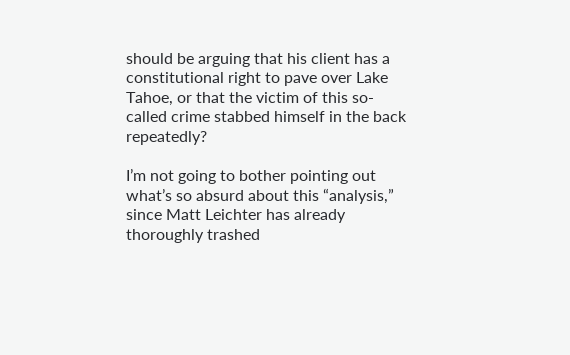should be arguing that his client has a constitutional right to pave over Lake Tahoe, or that the victim of this so-called crime stabbed himself in the back repeatedly?

I’m not going to bother pointing out what’s so absurd about this “analysis,” since Matt Leichter has already thoroughly trashed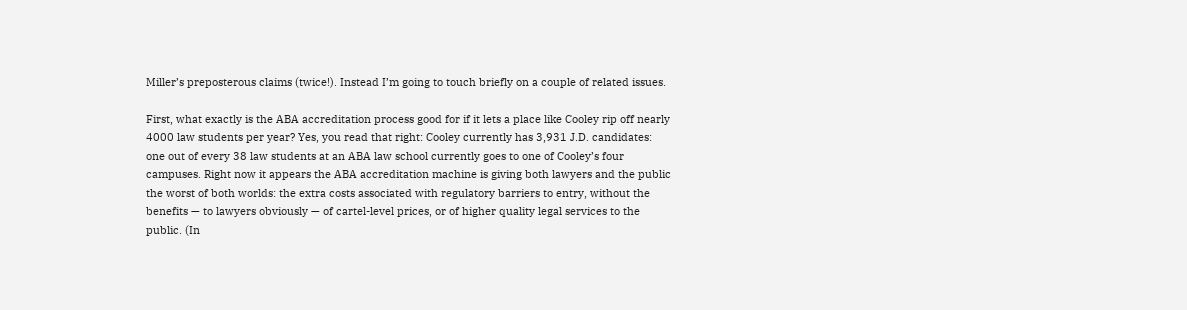Miller’s preposterous claims (twice!). Instead I’m going to touch briefly on a couple of related issues.

First, what exactly is the ABA accreditation process good for if it lets a place like Cooley rip off nearly 4000 law students per year? Yes, you read that right: Cooley currently has 3,931 J.D. candidates: one out of every 38 law students at an ABA law school currently goes to one of Cooley’s four campuses. Right now it appears the ABA accreditation machine is giving both lawyers and the public the worst of both worlds: the extra costs associated with regulatory barriers to entry, without the benefits — to lawyers obviously — of cartel-level prices, or of higher quality legal services to the public. (In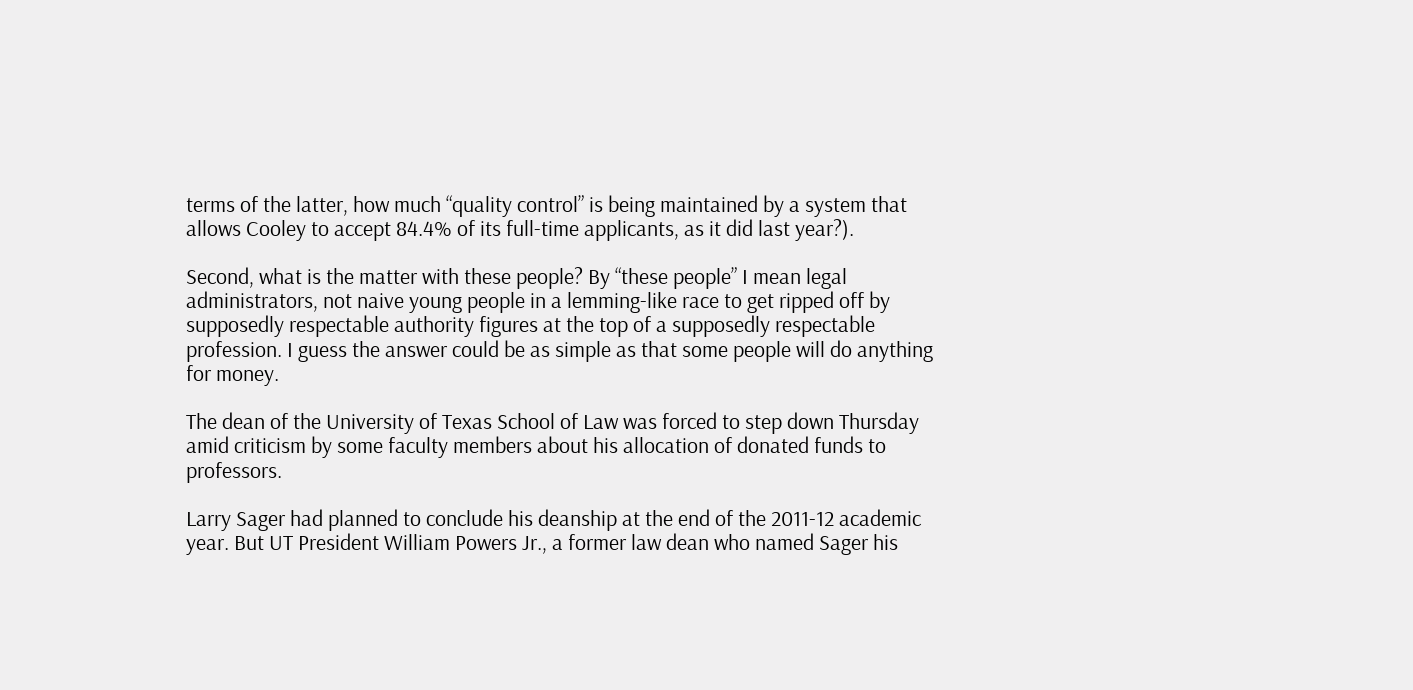terms of the latter, how much “quality control” is being maintained by a system that allows Cooley to accept 84.4% of its full-time applicants, as it did last year?).

Second, what is the matter with these people? By “these people” I mean legal administrators, not naive young people in a lemming-like race to get ripped off by supposedly respectable authority figures at the top of a supposedly respectable profession. I guess the answer could be as simple as that some people will do anything for money.

The dean of the University of Texas School of Law was forced to step down Thursday amid criticism by some faculty members about his allocation of donated funds to professors.

Larry Sager had planned to conclude his deanship at the end of the 2011-12 academic year. But UT President William Powers Jr., a former law dean who named Sager his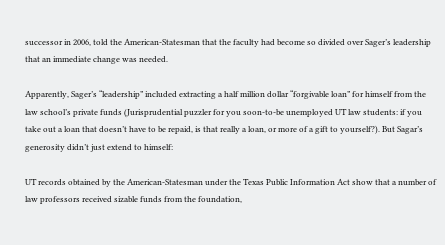successor in 2006, told the American-Statesman that the faculty had become so divided over Sager’s leadership that an immediate change was needed.

Apparently, Sager’s “leadership” included extracting a half million dollar “forgivable loan” for himself from the law school’s private funds (Jurisprudential puzzler for you soon-to-be unemployed UT law students: if you take out a loan that doesn’t have to be repaid, is that really a loan, or more of a gift to yourself?). But Sagar’s generosity didn’t just extend to himself:

UT records obtained by the American-Statesman under the Texas Public Information Act show that a number of law professors received sizable funds from the foundation,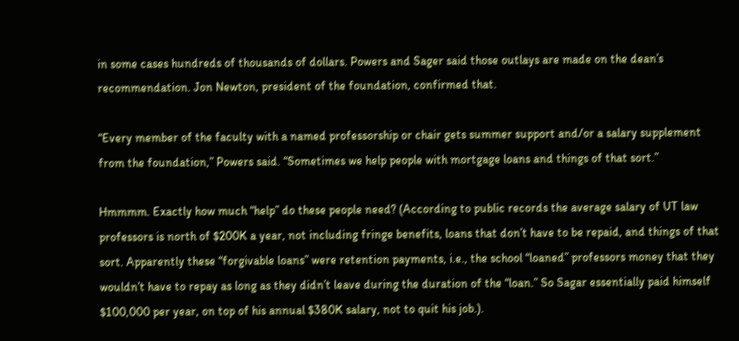in some cases hundreds of thousands of dollars. Powers and Sager said those outlays are made on the dean’s recommendation. Jon Newton, president of the foundation, confirmed that.

“Every member of the faculty with a named professorship or chair gets summer support and/or a salary supplement from the foundation,” Powers said. “Sometimes we help people with mortgage loans and things of that sort.”

Hmmmm. Exactly how much “help” do these people need? (According to public records the average salary of UT law professors is north of $200K a year, not including fringe benefits, loans that don’t have to be repaid, and things of that sort. Apparently these “forgivable loans” were retention payments, i.e., the school “loaned” professors money that they wouldn’t have to repay as long as they didn’t leave during the duration of the “loan.” So Sagar essentially paid himself $100,000 per year, on top of his annual $380K salary, not to quit his job.).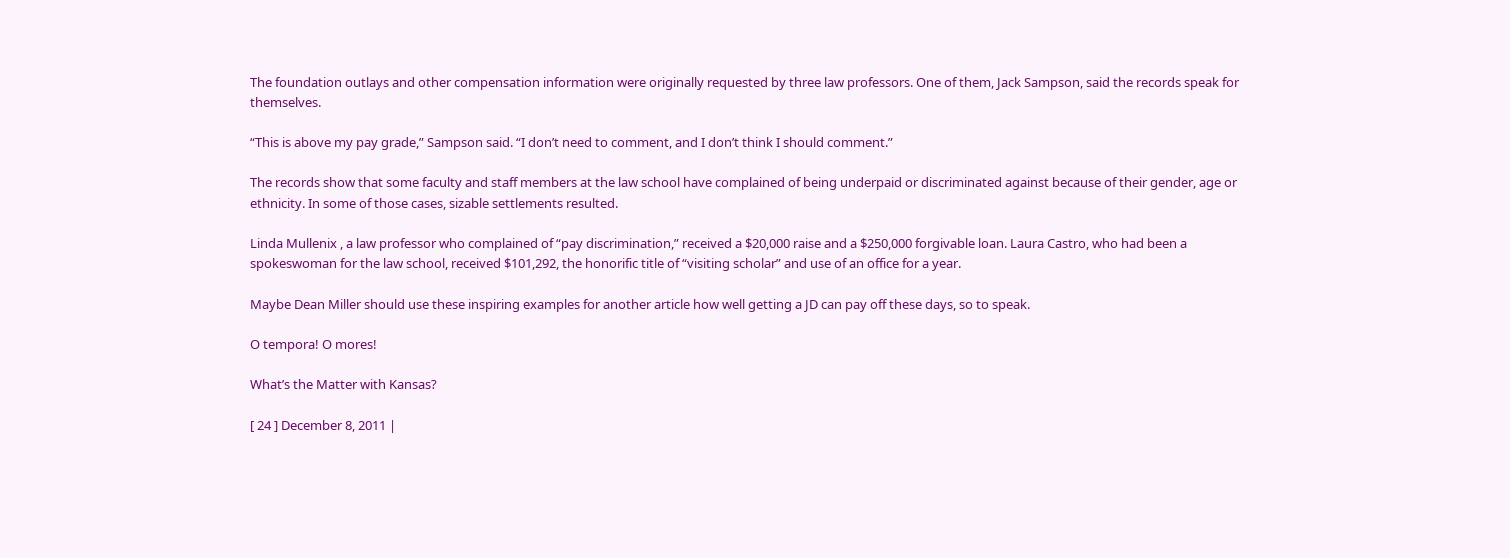The foundation outlays and other compensation information were originally requested by three law professors. One of them, Jack Sampson, said the records speak for themselves.

“This is above my pay grade,” Sampson said. “I don’t need to comment, and I don’t think I should comment.”

The records show that some faculty and staff members at the law school have complained of being underpaid or discriminated against because of their gender, age or ethnicity. In some of those cases, sizable settlements resulted.

Linda Mullenix , a law professor who complained of “pay discrimination,” received a $20,000 raise and a $250,000 forgivable loan. Laura Castro, who had been a spokeswoman for the law school, received $101,292, the honorific title of “visiting scholar” and use of an office for a year.

Maybe Dean Miller should use these inspiring examples for another article how well getting a JD can pay off these days, so to speak.

O tempora! O mores!

What’s the Matter with Kansas?

[ 24 ] December 8, 2011 |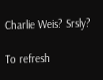Charlie Weis? Srsly?

To refresh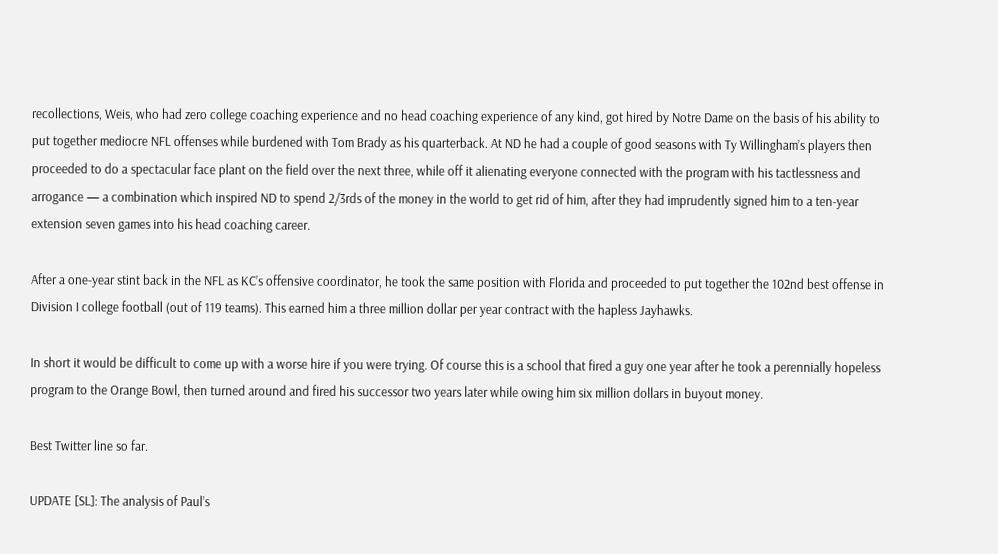recollections, Weis, who had zero college coaching experience and no head coaching experience of any kind, got hired by Notre Dame on the basis of his ability to put together mediocre NFL offenses while burdened with Tom Brady as his quarterback. At ND he had a couple of good seasons with Ty Willingham’s players then proceeded to do a spectacular face plant on the field over the next three, while off it alienating everyone connected with the program with his tactlessness and arrogance — a combination which inspired ND to spend 2/3rds of the money in the world to get rid of him, after they had imprudently signed him to a ten-year extension seven games into his head coaching career.

After a one-year stint back in the NFL as KC’s offensive coordinator, he took the same position with Florida and proceeded to put together the 102nd best offense in Division I college football (out of 119 teams). This earned him a three million dollar per year contract with the hapless Jayhawks.

In short it would be difficult to come up with a worse hire if you were trying. Of course this is a school that fired a guy one year after he took a perennially hopeless program to the Orange Bowl, then turned around and fired his successor two years later while owing him six million dollars in buyout money.

Best Twitter line so far.

UPDATE [SL]: The analysis of Paul’s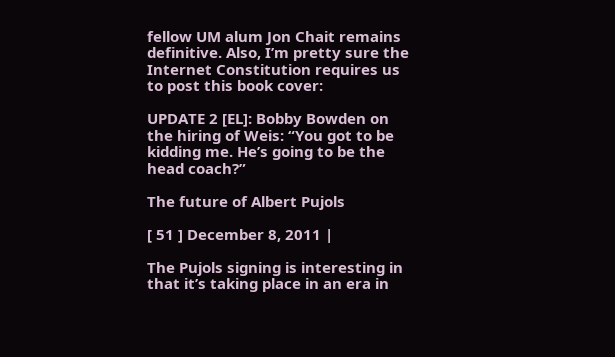fellow UM alum Jon Chait remains definitive. Also, I’m pretty sure the Internet Constitution requires us to post this book cover:

UPDATE 2 [EL]: Bobby Bowden on the hiring of Weis: “You got to be kidding me. He’s going to be the head coach?”

The future of Albert Pujols

[ 51 ] December 8, 2011 |

The Pujols signing is interesting in that it’s taking place in an era in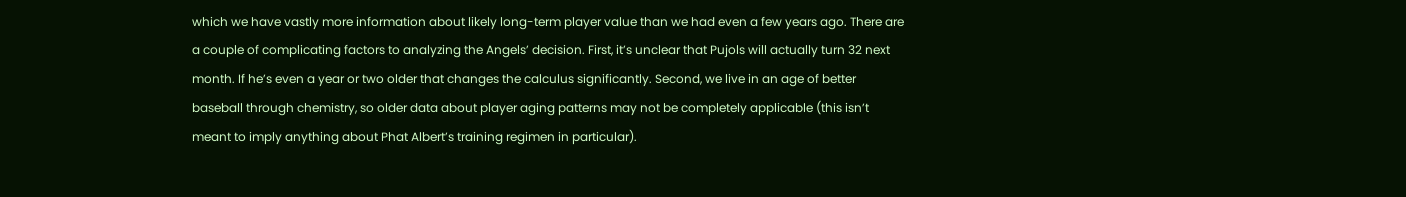which we have vastly more information about likely long-term player value than we had even a few years ago. There are a couple of complicating factors to analyzing the Angels’ decision. First, it’s unclear that Pujols will actually turn 32 next month. If he’s even a year or two older that changes the calculus significantly. Second, we live in an age of better baseball through chemistry, so older data about player aging patterns may not be completely applicable (this isn’t meant to imply anything about Phat Albert’s training regimen in particular).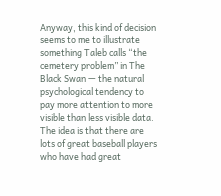Anyway, this kind of decision seems to me to illustrate something Taleb calls “the cemetery problem” in The Black Swan — the natural psychological tendency to pay more attention to more visible than less visible data. The idea is that there are lots of great baseball players who have had great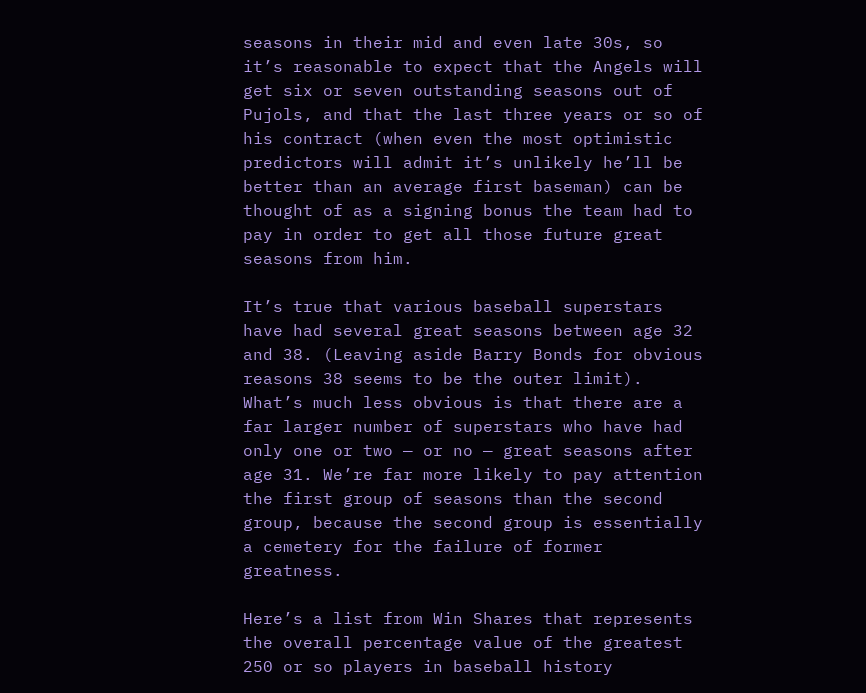seasons in their mid and even late 30s, so it’s reasonable to expect that the Angels will get six or seven outstanding seasons out of Pujols, and that the last three years or so of his contract (when even the most optimistic predictors will admit it’s unlikely he’ll be better than an average first baseman) can be thought of as a signing bonus the team had to pay in order to get all those future great seasons from him.

It’s true that various baseball superstars have had several great seasons between age 32 and 38. (Leaving aside Barry Bonds for obvious reasons 38 seems to be the outer limit). What’s much less obvious is that there are a far larger number of superstars who have had only one or two — or no — great seasons after age 31. We’re far more likely to pay attention the first group of seasons than the second group, because the second group is essentially a cemetery for the failure of former greatness.

Here’s a list from Win Shares that represents the overall percentage value of the greatest 250 or so players in baseball history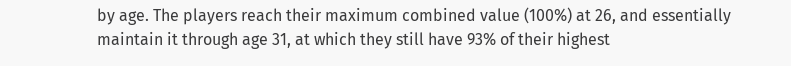by age. The players reach their maximum combined value (100%) at 26, and essentially maintain it through age 31, at which they still have 93% of their highest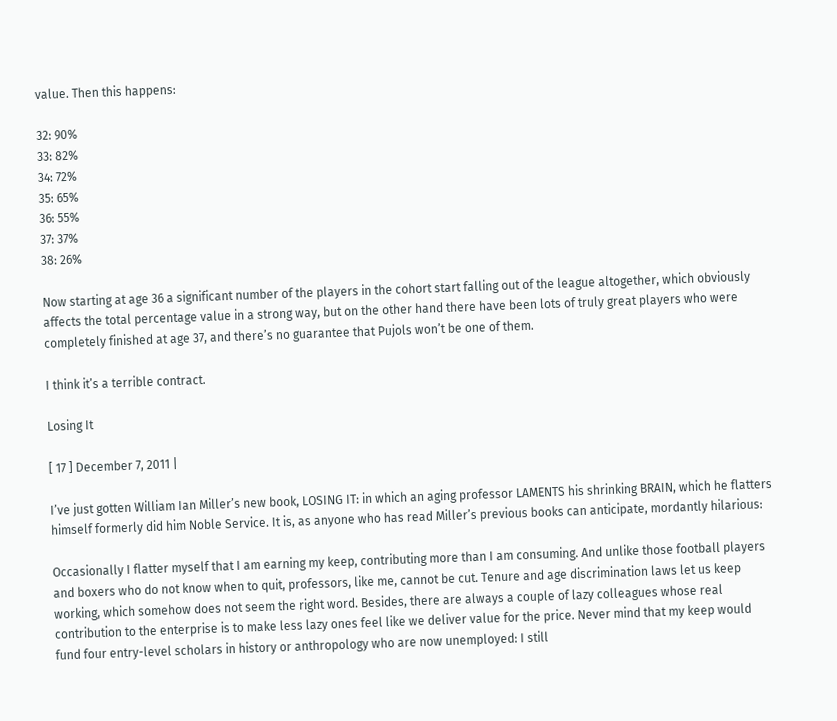value. Then this happens:

32: 90%
33: 82%
34: 72%
35: 65%
36: 55%
37: 37%
38: 26%

Now starting at age 36 a significant number of the players in the cohort start falling out of the league altogether, which obviously affects the total percentage value in a strong way, but on the other hand there have been lots of truly great players who were completely finished at age 37, and there’s no guarantee that Pujols won’t be one of them.

I think it’s a terrible contract.

Losing It

[ 17 ] December 7, 2011 |

I’ve just gotten William Ian Miller’s new book, LOSING IT: in which an aging professor LAMENTS his shrinking BRAIN, which he flatters himself formerly did him Noble Service. It is, as anyone who has read Miller’s previous books can anticipate, mordantly hilarious:

Occasionally I flatter myself that I am earning my keep, contributing more than I am consuming. And unlike those football players and boxers who do not know when to quit, professors, like me, cannot be cut. Tenure and age discrimination laws let us keep working, which somehow does not seem the right word. Besides, there are always a couple of lazy colleagues whose real contribution to the enterprise is to make less lazy ones feel like we deliver value for the price. Never mind that my keep would fund four entry-level scholars in history or anthropology who are now unemployed: I still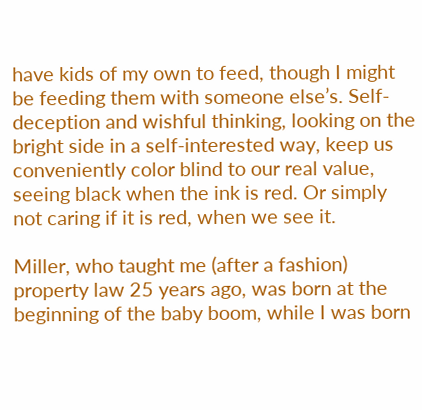have kids of my own to feed, though I might be feeding them with someone else’s. Self-deception and wishful thinking, looking on the bright side in a self-interested way, keep us conveniently color blind to our real value, seeing black when the ink is red. Or simply not caring if it is red, when we see it.

Miller, who taught me (after a fashion) property law 25 years ago, was born at the beginning of the baby boom, while I was born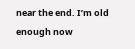near the end. I’m old enough now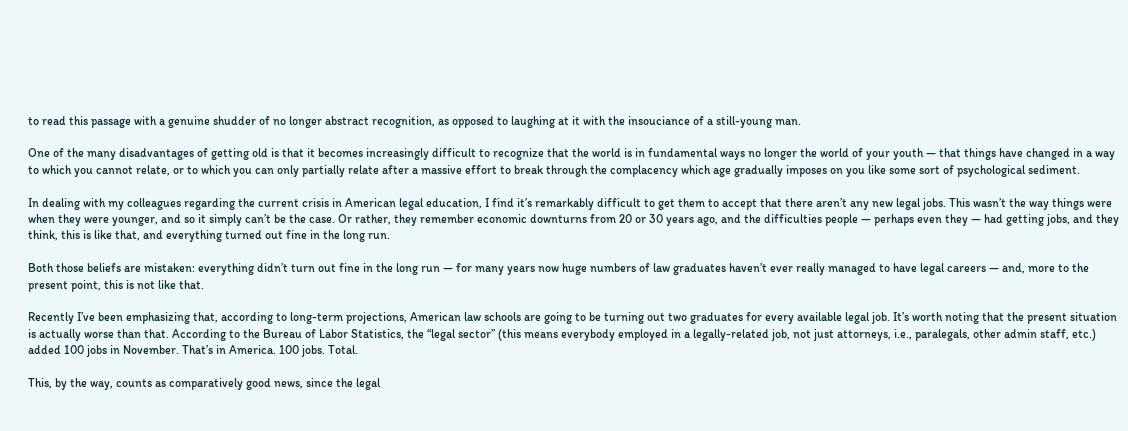to read this passage with a genuine shudder of no longer abstract recognition, as opposed to laughing at it with the insouciance of a still-young man.

One of the many disadvantages of getting old is that it becomes increasingly difficult to recognize that the world is in fundamental ways no longer the world of your youth — that things have changed in a way to which you cannot relate, or to which you can only partially relate after a massive effort to break through the complacency which age gradually imposes on you like some sort of psychological sediment.

In dealing with my colleagues regarding the current crisis in American legal education, I find it’s remarkably difficult to get them to accept that there aren’t any new legal jobs. This wasn’t the way things were when they were younger, and so it simply can’t be the case. Or rather, they remember economic downturns from 20 or 30 years ago, and the difficulties people — perhaps even they — had getting jobs, and they think, this is like that, and everything turned out fine in the long run.

Both those beliefs are mistaken: everything didn’t turn out fine in the long run — for many years now huge numbers of law graduates haven’t ever really managed to have legal careers — and, more to the present point, this is not like that.

Recently I’ve been emphasizing that, according to long-term projections, American law schools are going to be turning out two graduates for every available legal job. It’s worth noting that the present situation is actually worse than that. According to the Bureau of Labor Statistics, the “legal sector” (this means everybody employed in a legally-related job, not just attorneys, i.e., paralegals, other admin staff, etc.) added 100 jobs in November. That’s in America. 100 jobs. Total.

This, by the way, counts as comparatively good news, since the legal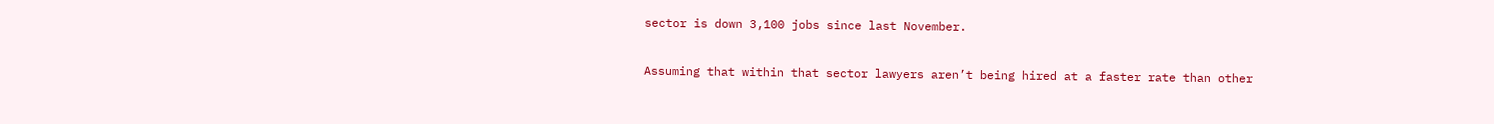sector is down 3,100 jobs since last November.

Assuming that within that sector lawyers aren’t being hired at a faster rate than other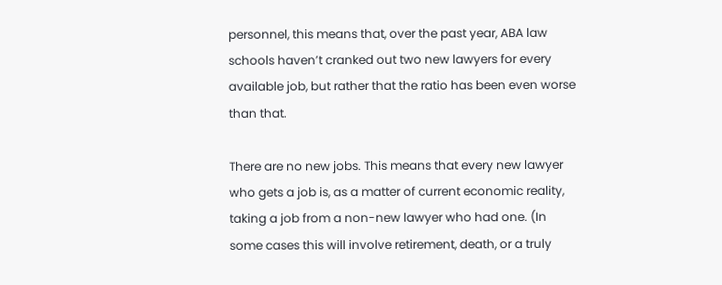personnel, this means that, over the past year, ABA law schools haven’t cranked out two new lawyers for every available job, but rather that the ratio has been even worse than that.

There are no new jobs. This means that every new lawyer who gets a job is, as a matter of current economic reality, taking a job from a non-new lawyer who had one. (In some cases this will involve retirement, death, or a truly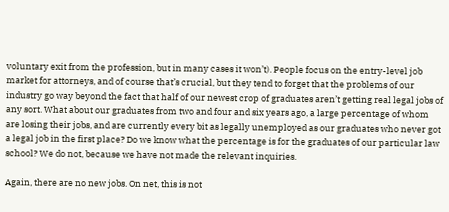voluntary exit from the profession, but in many cases it won’t). People focus on the entry-level job market for attorneys, and of course that’s crucial, but they tend to forget that the problems of our industry go way beyond the fact that half of our newest crop of graduates aren’t getting real legal jobs of any sort. What about our graduates from two and four and six years ago, a large percentage of whom are losing their jobs, and are currently every bit as legally unemployed as our graduates who never got a legal job in the first place? Do we know what the percentage is for the graduates of our particular law school? We do not, because we have not made the relevant inquiries.

Again, there are no new jobs. On net, this is not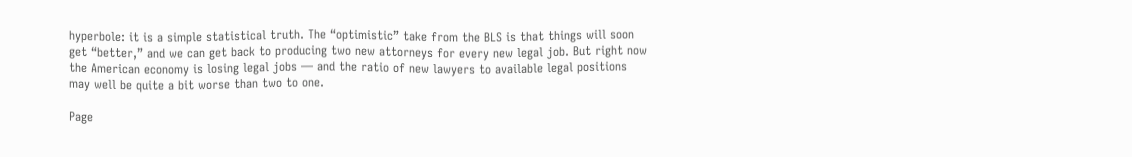hyperbole: it is a simple statistical truth. The “optimistic” take from the BLS is that things will soon get “better,” and we can get back to producing two new attorneys for every new legal job. But right now the American economy is losing legal jobs — and the ratio of new lawyers to available legal positions may well be quite a bit worse than two to one.

Page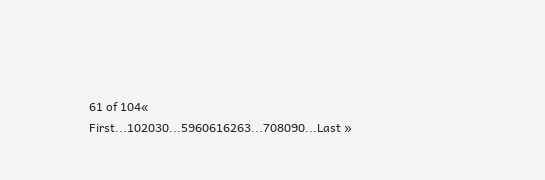61 of 104« First...102030...5960616263...708090...Last »